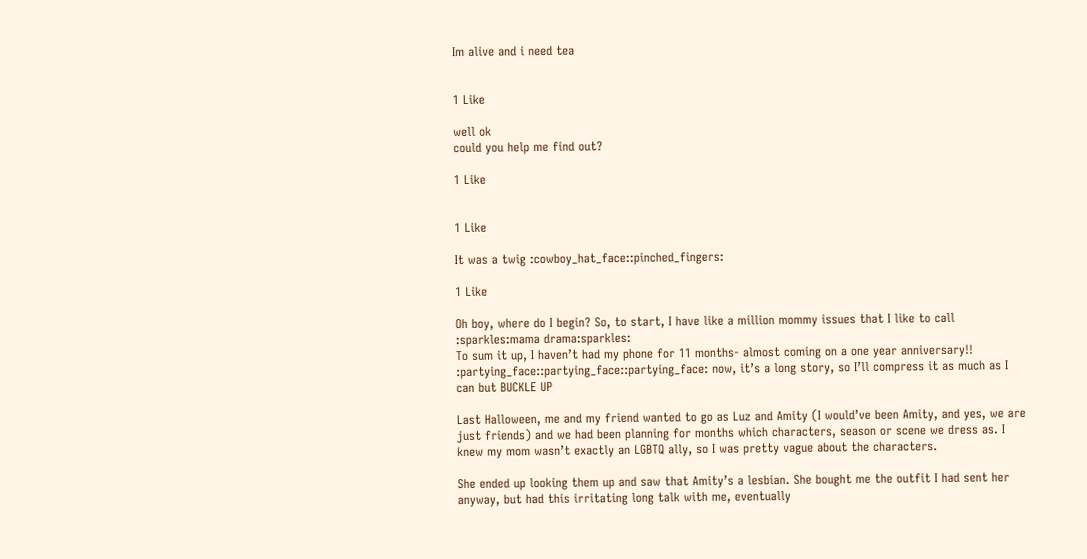Im alive and i need tea


1 Like

well ok
could you help me find out?

1 Like


1 Like

It was a twig :cowboy_hat_face::pinched_fingers:

1 Like

Oh boy, where do I begin? So, to start, I have like a million mommy issues that I like to call :sparkles:mama drama:sparkles:
To sum it up, I haven’t had my phone for 11 months- almost coming on a one year anniversary!! :partying_face::partying_face::partying_face: now, it’s a long story, so I’ll compress it as much as I can but BUCKLE UP

Last Halloween, me and my friend wanted to go as Luz and Amity (I would’ve been Amity, and yes, we are just friends) and we had been planning for months which characters, season or scene we dress as. I knew my mom wasn’t exactly an LGBTQ ally, so I was pretty vague about the characters.

She ended up looking them up and saw that Amity’s a lesbian. She bought me the outfit I had sent her anyway, but had this irritating long talk with me, eventually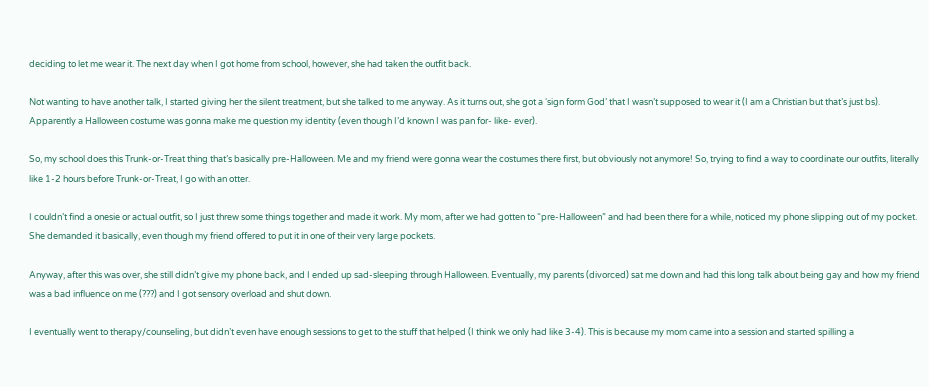deciding to let me wear it. The next day when I got home from school, however, she had taken the outfit back.

Not wanting to have another talk, I started giving her the silent treatment, but she talked to me anyway. As it turns out, she got a ‘sign form God’ that I wasn’t supposed to wear it (I am a Christian but that’s just bs). Apparently a Halloween costume was gonna make me question my identity (even though I’d known I was pan for- like- ever).

So, my school does this Trunk-or-Treat thing that’s basically pre-Halloween. Me and my friend were gonna wear the costumes there first, but obviously not anymore! So, trying to find a way to coordinate our outfits, literally like 1-2 hours before Trunk-or-Treat, I go with an otter.

I couldn’t find a onesie or actual outfit, so I just threw some things together and made it work. My mom, after we had gotten to “pre-Halloween” and had been there for a while, noticed my phone slipping out of my pocket. She demanded it basically, even though my friend offered to put it in one of their very large pockets.

Anyway, after this was over, she still didn’t give my phone back, and I ended up sad-sleeping through Halloween. Eventually, my parents (divorced) sat me down and had this long talk about being gay and how my friend was a bad influence on me (???) and I got sensory overload and shut down.

I eventually went to therapy/counseling, but didn’t even have enough sessions to get to the stuff that helped (I think we only had like 3-4). This is because my mom came into a session and started spilling a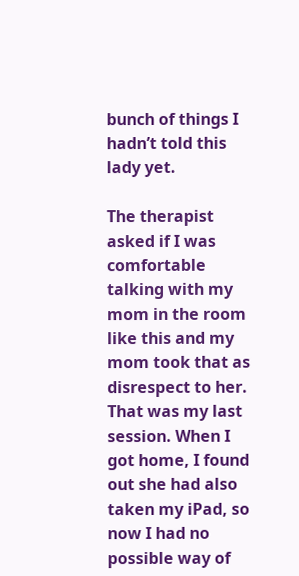bunch of things I hadn’t told this lady yet.

The therapist asked if I was comfortable talking with my mom in the room like this and my mom took that as disrespect to her. That was my last session. When I got home, I found out she had also taken my iPad, so now I had no possible way of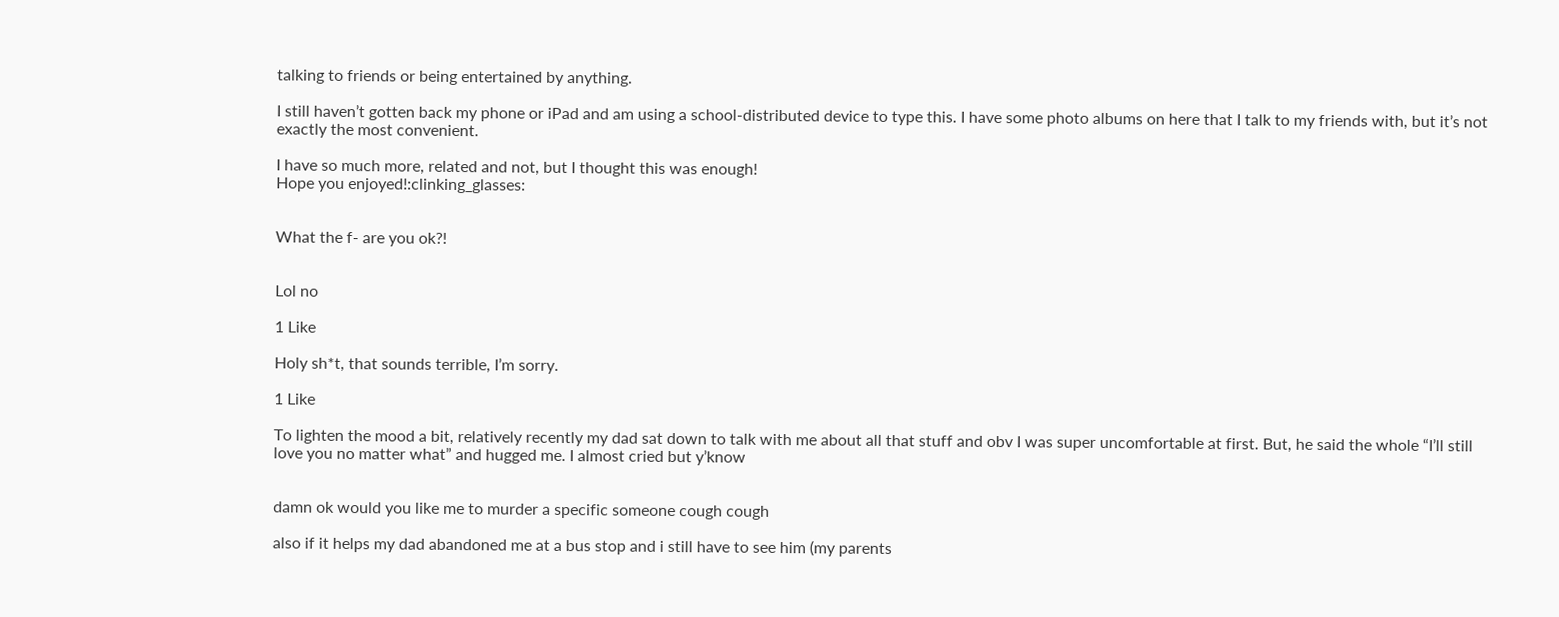talking to friends or being entertained by anything.

I still haven’t gotten back my phone or iPad and am using a school-distributed device to type this. I have some photo albums on here that I talk to my friends with, but it’s not exactly the most convenient.

I have so much more, related and not, but I thought this was enough!
Hope you enjoyed!:clinking_glasses:


What the f- are you ok?!


Lol no

1 Like

Holy sh*t, that sounds terrible, I’m sorry.

1 Like

To lighten the mood a bit, relatively recently my dad sat down to talk with me about all that stuff and obv I was super uncomfortable at first. But, he said the whole “I’ll still love you no matter what” and hugged me. I almost cried but y’know


damn ok would you like me to murder a specific someone cough cough

also if it helps my dad abandoned me at a bus stop and i still have to see him (my parents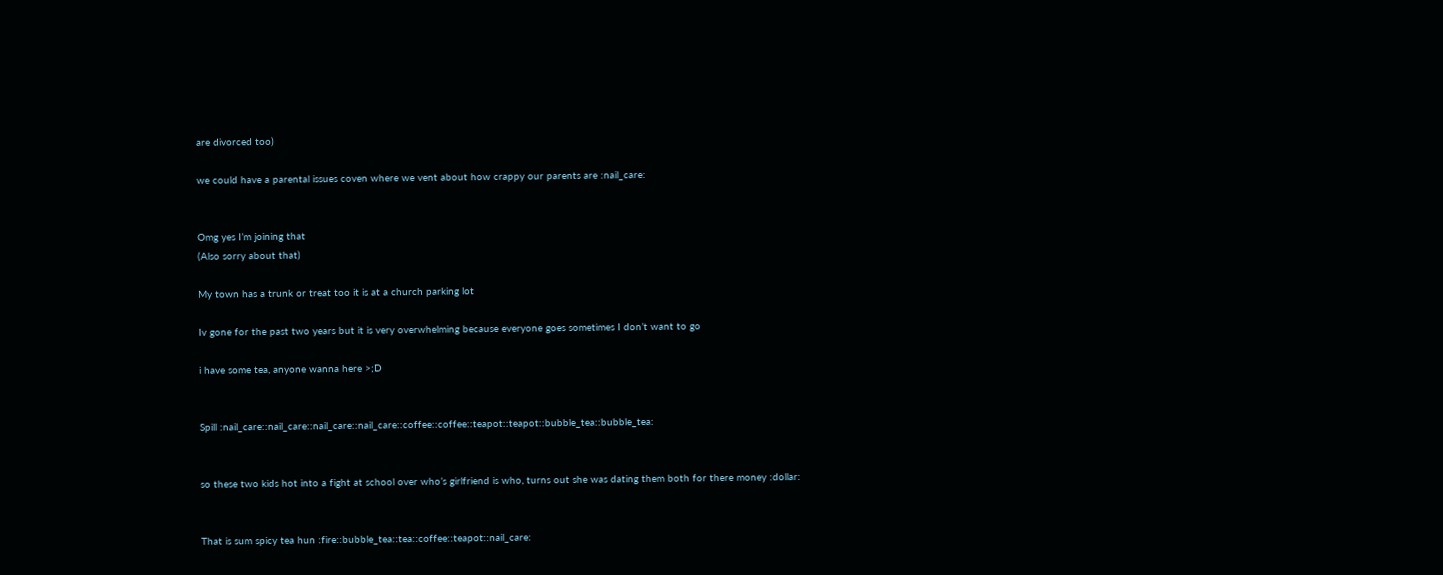are divorced too)

we could have a parental issues coven where we vent about how crappy our parents are :nail_care:


Omg yes I’m joining that
(Also sorry about that)

My town has a trunk or treat too it is at a church parking lot

Iv gone for the past two years but it is very overwhelming because everyone goes sometimes I don’t want to go

i have some tea, anyone wanna here >;D


Spill :nail_care::nail_care::nail_care::nail_care::coffee::coffee::teapot::teapot::bubble_tea::bubble_tea:


so these two kids hot into a fight at school over who’s girlfriend is who, turns out she was dating them both for there money :dollar:


That is sum spicy tea hun :fire::bubble_tea::tea::coffee::teapot::nail_care: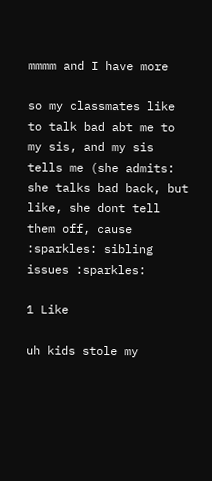mmmm and I have more

so my classmates like to talk bad abt me to my sis, and my sis tells me (she admits: she talks bad back, but like, she dont tell them off, cause :sparkles: sibling issues :sparkles:

1 Like

uh kids stole my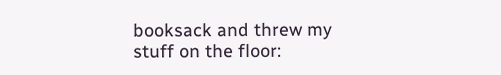booksack and threw my stuff on the floor: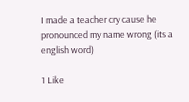I made a teacher cry cause he pronounced my name wrong (its a english word)

1 Like